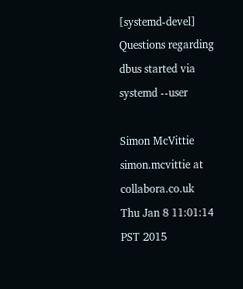[systemd-devel] Questions regarding dbus started via systemd --user

Simon McVittie simon.mcvittie at collabora.co.uk
Thu Jan 8 11:01:14 PST 2015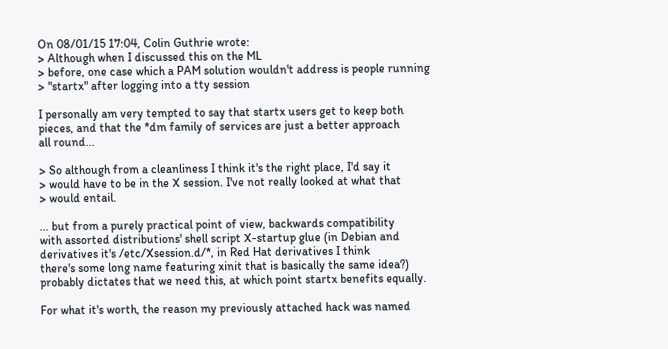On 08/01/15 17:04, Colin Guthrie wrote:
> Although when I discussed this on the ML
> before, one case which a PAM solution wouldn't address is people running
> "startx" after logging into a tty session

I personally am very tempted to say that startx users get to keep both
pieces, and that the *dm family of services are just a better approach
all round...

> So although from a cleanliness I think it's the right place, I'd say it
> would have to be in the X session. I've not really looked at what that
> would entail.

... but from a purely practical point of view, backwards compatibility
with assorted distributions' shell script X-startup glue (in Debian and
derivatives it's /etc/Xsession.d/*, in Red Hat derivatives I think
there's some long name featuring xinit that is basically the same idea?)
probably dictates that we need this, at which point startx benefits equally.

For what it's worth, the reason my previously attached hack was named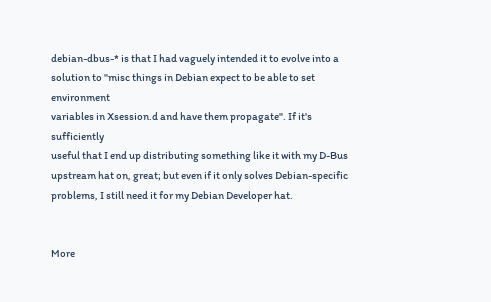debian-dbus-* is that I had vaguely intended it to evolve into a
solution to "misc things in Debian expect to be able to set environment
variables in Xsession.d and have them propagate". If it's sufficiently
useful that I end up distributing something like it with my D-Bus
upstream hat on, great; but even if it only solves Debian-specific
problems, I still need it for my Debian Developer hat.


More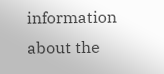information about the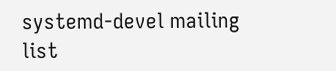systemd-devel mailing list